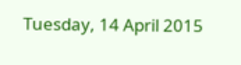Tuesday, 14 April 2015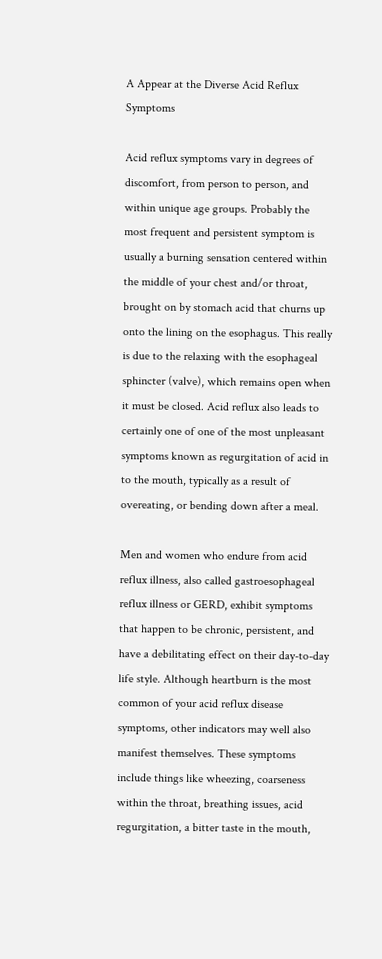A Appear at the Diverse Acid Reflux Symptoms

Acid reflux symptoms vary in degrees of discomfort, from person to person, and within unique age groups. Probably the most frequent and persistent symptom is usually a burning sensation centered within the middle of your chest and/or throat, brought on by stomach acid that churns up onto the lining on the esophagus. This really is due to the relaxing with the esophageal sphincter (valve), which remains open when it must be closed. Acid reflux also leads to certainly one of one of the most unpleasant symptoms known as regurgitation of acid in to the mouth, typically as a result of overeating, or bending down after a meal.

Men and women who endure from acid reflux illness, also called gastroesophageal reflux illness or GERD, exhibit symptoms that happen to be chronic, persistent, and have a debilitating effect on their day-to-day life style. Although heartburn is the most common of your acid reflux disease symptoms, other indicators may well also manifest themselves. These symptoms include things like wheezing, coarseness within the throat, breathing issues, acid regurgitation, a bitter taste in the mouth,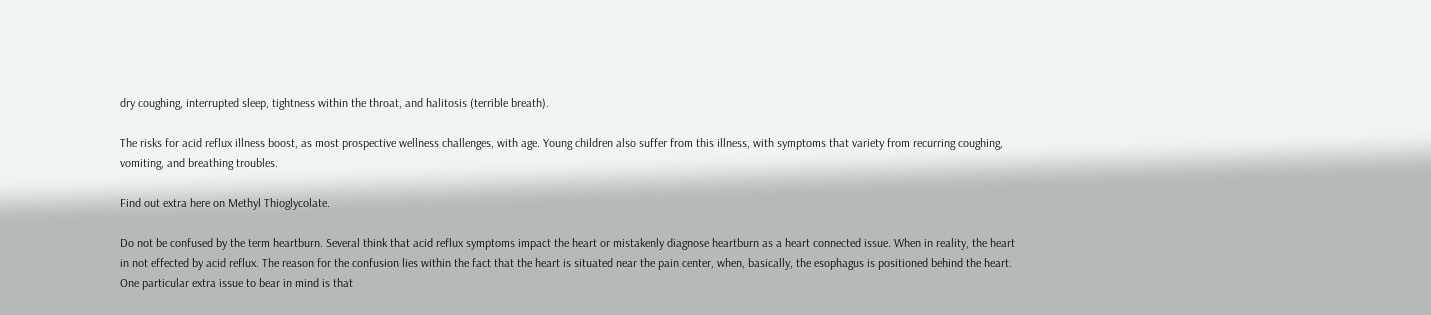dry coughing, interrupted sleep, tightness within the throat, and halitosis (terrible breath).

The risks for acid reflux illness boost, as most prospective wellness challenges, with age. Young children also suffer from this illness, with symptoms that variety from recurring coughing, vomiting, and breathing troubles.

Find out extra here on Methyl Thioglycolate.

Do not be confused by the term heartburn. Several think that acid reflux symptoms impact the heart or mistakenly diagnose heartburn as a heart connected issue. When in reality, the heart in not effected by acid reflux. The reason for the confusion lies within the fact that the heart is situated near the pain center, when, basically, the esophagus is positioned behind the heart. One particular extra issue to bear in mind is that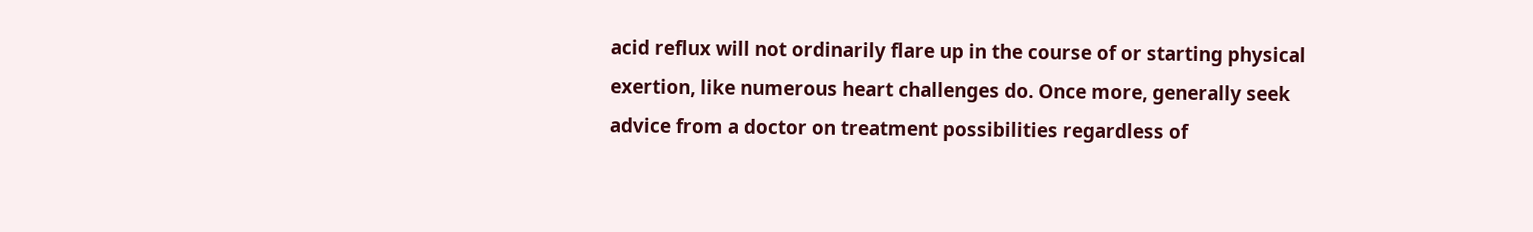acid reflux will not ordinarily flare up in the course of or starting physical exertion, like numerous heart challenges do. Once more, generally seek advice from a doctor on treatment possibilities regardless of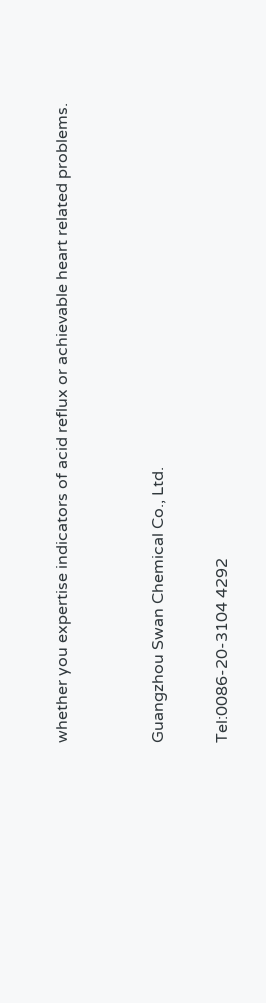whether you expertise indicators of acid reflux or achievable heart related problems.


Guangzhou Swan Chemical Co., Ltd.

Tel:0086-20-3104 4292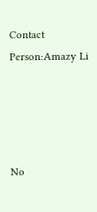Contact Person:Amazy Li




No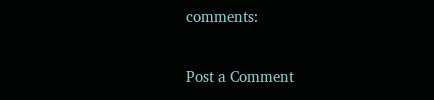comments:

Post a Comment